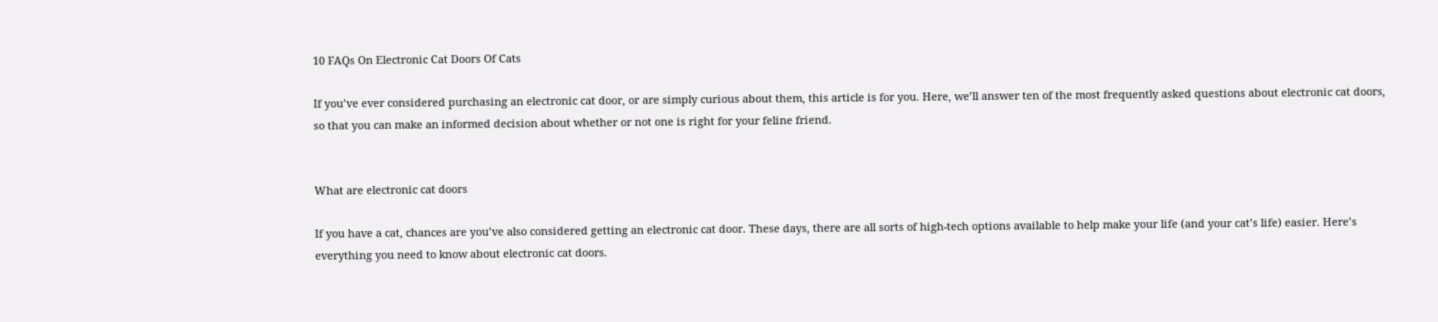10 FAQs On Electronic Cat Doors Of Cats

If you’ve ever considered purchasing an electronic cat door, or are simply curious about them, this article is for you. Here, we’ll answer ten of the most frequently asked questions about electronic cat doors, so that you can make an informed decision about whether or not one is right for your feline friend.


What are electronic cat doors

If you have a cat, chances are you’ve also considered getting an electronic cat door. These days, there are all sorts of high-tech options available to help make your life (and your cat’s life) easier. Here’s everything you need to know about electronic cat doors.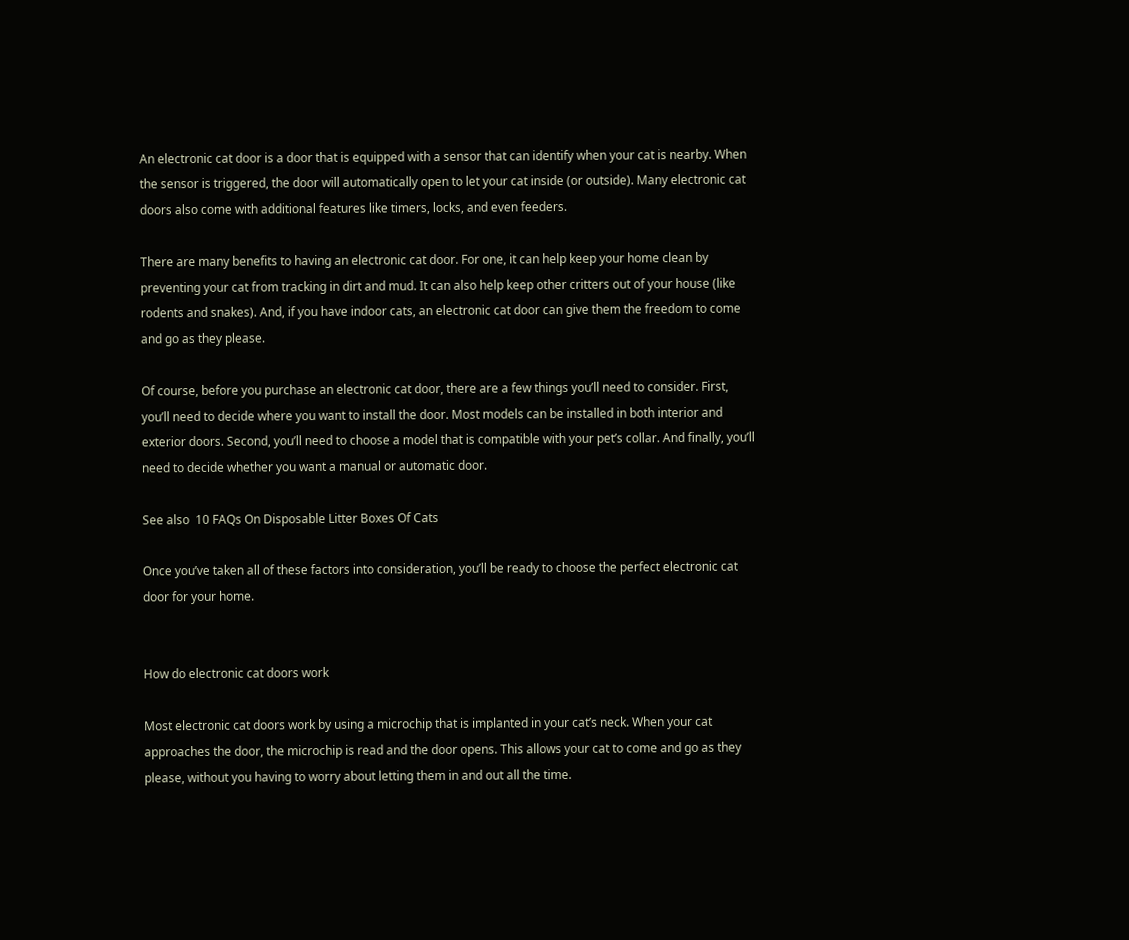An electronic cat door is a door that is equipped with a sensor that can identify when your cat is nearby. When the sensor is triggered, the door will automatically open to let your cat inside (or outside). Many electronic cat doors also come with additional features like timers, locks, and even feeders.

There are many benefits to having an electronic cat door. For one, it can help keep your home clean by preventing your cat from tracking in dirt and mud. It can also help keep other critters out of your house (like rodents and snakes). And, if you have indoor cats, an electronic cat door can give them the freedom to come and go as they please.

Of course, before you purchase an electronic cat door, there are a few things you’ll need to consider. First, you’ll need to decide where you want to install the door. Most models can be installed in both interior and exterior doors. Second, you’ll need to choose a model that is compatible with your pet’s collar. And finally, you’ll need to decide whether you want a manual or automatic door.

See also  10 FAQs On Disposable Litter Boxes Of Cats

Once you’ve taken all of these factors into consideration, you’ll be ready to choose the perfect electronic cat door for your home.


How do electronic cat doors work

Most electronic cat doors work by using a microchip that is implanted in your cat’s neck. When your cat approaches the door, the microchip is read and the door opens. This allows your cat to come and go as they please, without you having to worry about letting them in and out all the time.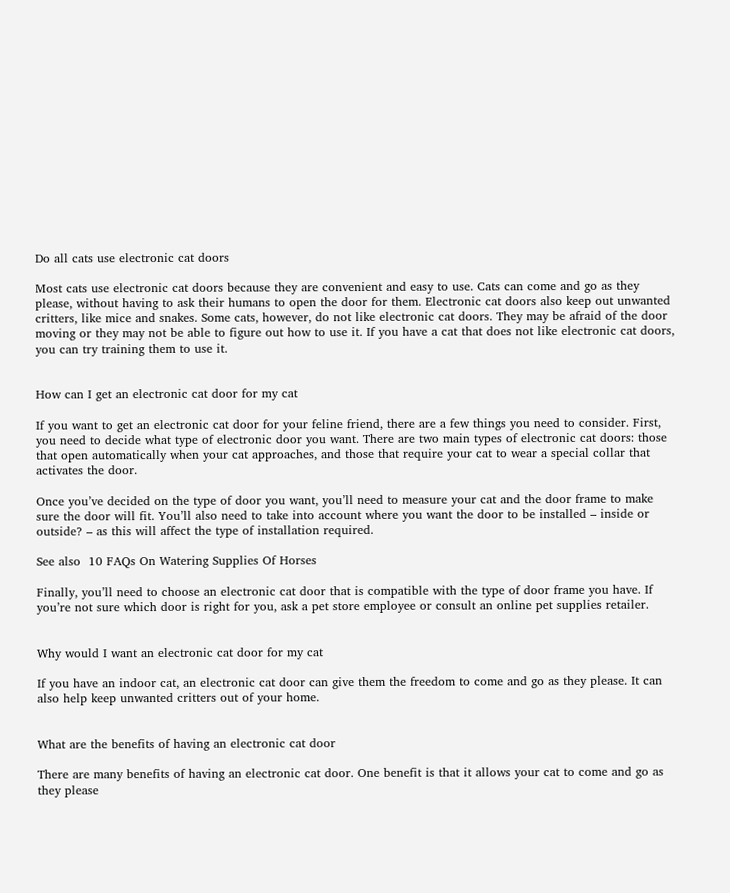Do all cats use electronic cat doors

Most cats use electronic cat doors because they are convenient and easy to use. Cats can come and go as they please, without having to ask their humans to open the door for them. Electronic cat doors also keep out unwanted critters, like mice and snakes. Some cats, however, do not like electronic cat doors. They may be afraid of the door moving or they may not be able to figure out how to use it. If you have a cat that does not like electronic cat doors, you can try training them to use it.


How can I get an electronic cat door for my cat

If you want to get an electronic cat door for your feline friend, there are a few things you need to consider. First, you need to decide what type of electronic door you want. There are two main types of electronic cat doors: those that open automatically when your cat approaches, and those that require your cat to wear a special collar that activates the door.

Once you’ve decided on the type of door you want, you’ll need to measure your cat and the door frame to make sure the door will fit. You’ll also need to take into account where you want the door to be installed – inside or outside? – as this will affect the type of installation required.

See also  10 FAQs On Watering Supplies Of Horses

Finally, you’ll need to choose an electronic cat door that is compatible with the type of door frame you have. If you’re not sure which door is right for you, ask a pet store employee or consult an online pet supplies retailer.


Why would I want an electronic cat door for my cat

If you have an indoor cat, an electronic cat door can give them the freedom to come and go as they please. It can also help keep unwanted critters out of your home.


What are the benefits of having an electronic cat door

There are many benefits of having an electronic cat door. One benefit is that it allows your cat to come and go as they please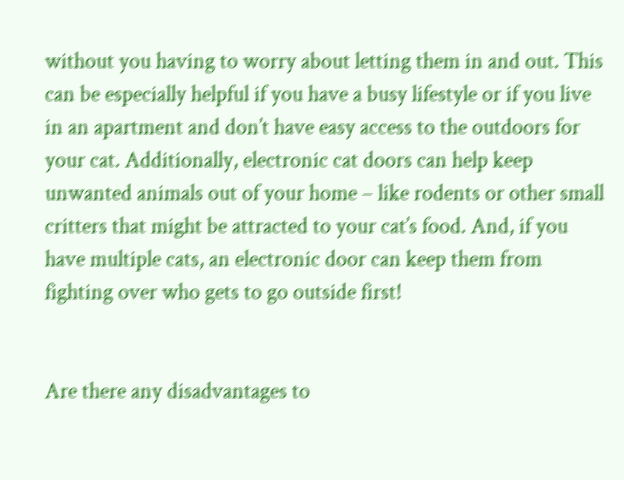without you having to worry about letting them in and out. This can be especially helpful if you have a busy lifestyle or if you live in an apartment and don’t have easy access to the outdoors for your cat. Additionally, electronic cat doors can help keep unwanted animals out of your home – like rodents or other small critters that might be attracted to your cat’s food. And, if you have multiple cats, an electronic door can keep them from fighting over who gets to go outside first!


Are there any disadvantages to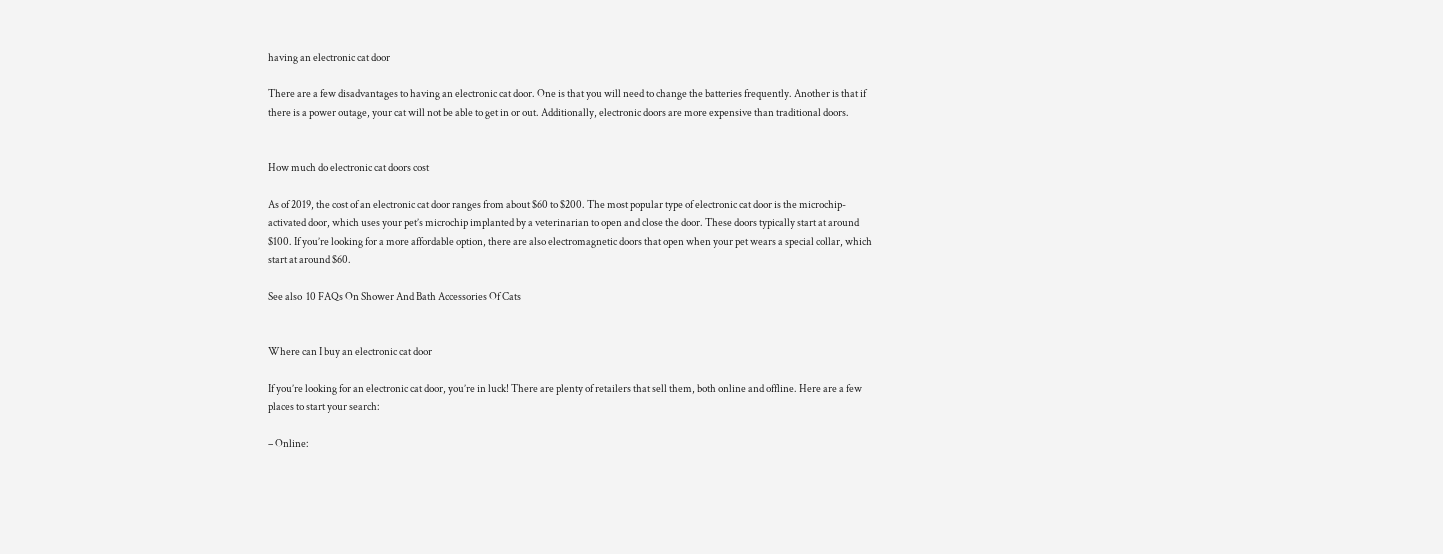having an electronic cat door

There are a few disadvantages to having an electronic cat door. One is that you will need to change the batteries frequently. Another is that if there is a power outage, your cat will not be able to get in or out. Additionally, electronic doors are more expensive than traditional doors.


How much do electronic cat doors cost

As of 2019, the cost of an electronic cat door ranges from about $60 to $200. The most popular type of electronic cat door is the microchip-activated door, which uses your pet’s microchip implanted by a veterinarian to open and close the door. These doors typically start at around $100. If you’re looking for a more affordable option, there are also electromagnetic doors that open when your pet wears a special collar, which start at around $60.

See also  10 FAQs On Shower And Bath Accessories Of Cats


Where can I buy an electronic cat door

If you’re looking for an electronic cat door, you’re in luck! There are plenty of retailers that sell them, both online and offline. Here are a few places to start your search:

– Online: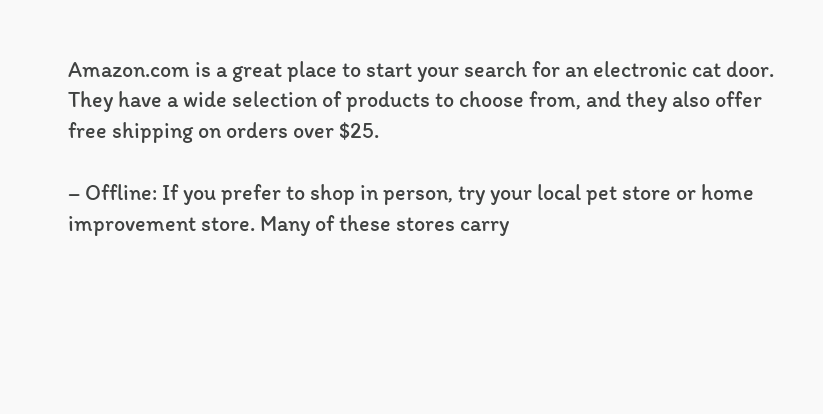Amazon.com is a great place to start your search for an electronic cat door. They have a wide selection of products to choose from, and they also offer free shipping on orders over $25.

– Offline: If you prefer to shop in person, try your local pet store or home improvement store. Many of these stores carry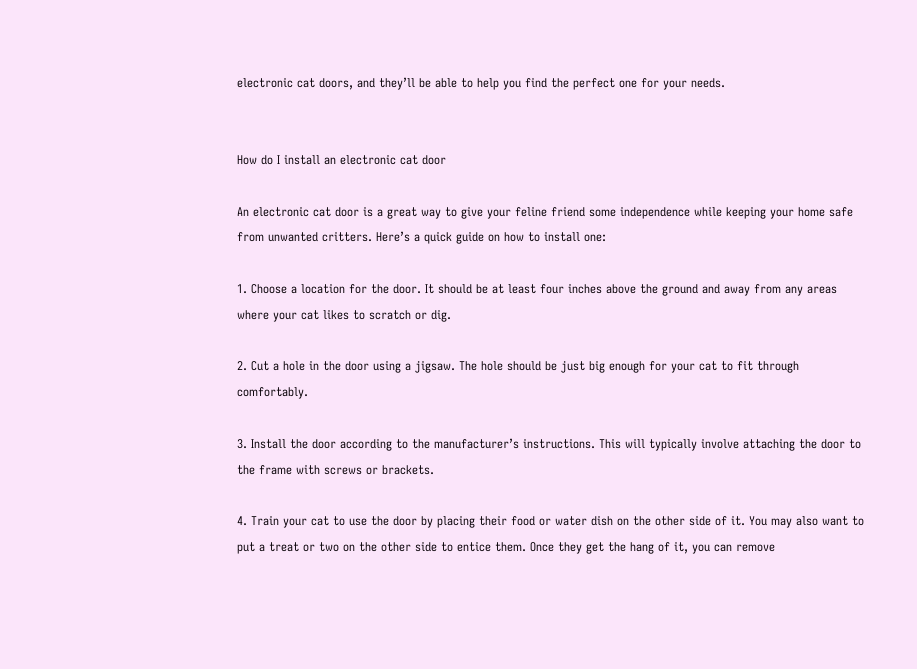electronic cat doors, and they’ll be able to help you find the perfect one for your needs.


How do I install an electronic cat door

An electronic cat door is a great way to give your feline friend some independence while keeping your home safe from unwanted critters. Here’s a quick guide on how to install one:

1. Choose a location for the door. It should be at least four inches above the ground and away from any areas where your cat likes to scratch or dig.

2. Cut a hole in the door using a jigsaw. The hole should be just big enough for your cat to fit through comfortably.

3. Install the door according to the manufacturer’s instructions. This will typically involve attaching the door to the frame with screws or brackets.

4. Train your cat to use the door by placing their food or water dish on the other side of it. You may also want to put a treat or two on the other side to entice them. Once they get the hang of it, you can remove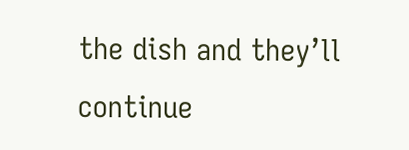the dish and they’ll continue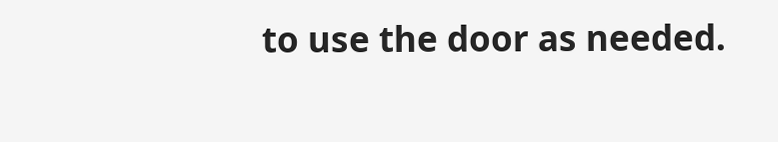to use the door as needed.